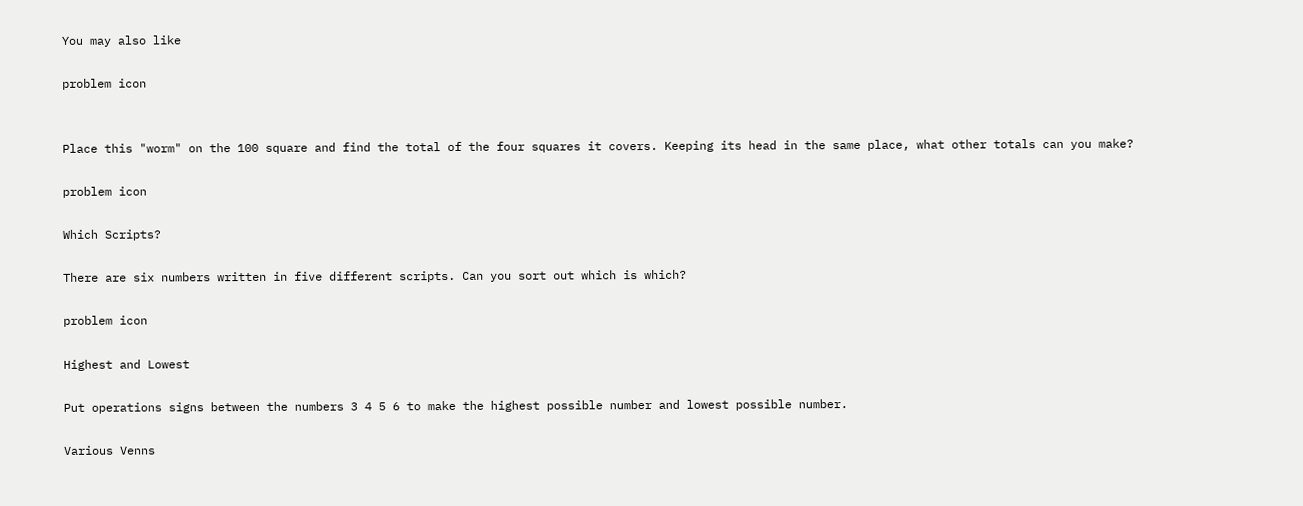You may also like

problem icon


Place this "worm" on the 100 square and find the total of the four squares it covers. Keeping its head in the same place, what other totals can you make?

problem icon

Which Scripts?

There are six numbers written in five different scripts. Can you sort out which is which?

problem icon

Highest and Lowest

Put operations signs between the numbers 3 4 5 6 to make the highest possible number and lowest possible number.

Various Venns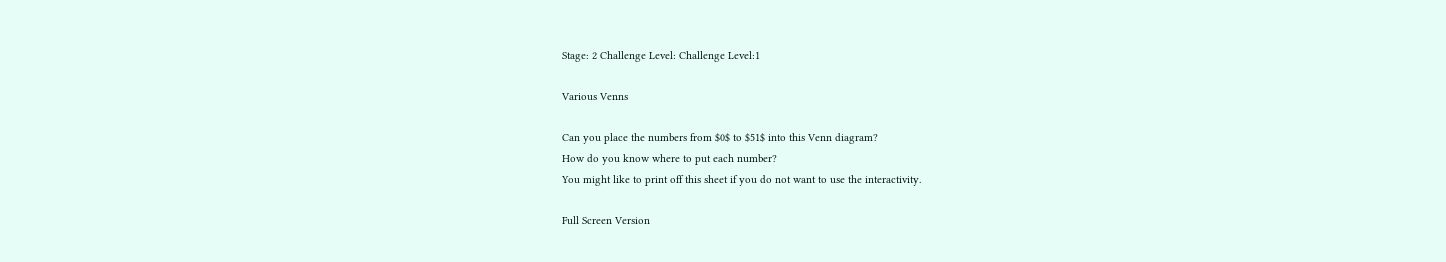Stage: 2 Challenge Level: Challenge Level:1

Various Venns

Can you place the numbers from $0$ to $51$ into this Venn diagram?
How do you know where to put each number?
You might like to print off this sheet if you do not want to use the interactivity.

Full Screen Version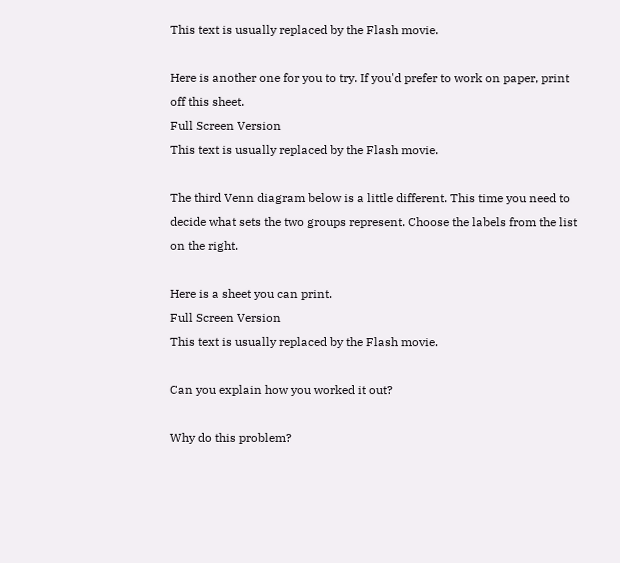This text is usually replaced by the Flash movie.

Here is another one for you to try. If you'd prefer to work on paper, print off this sheet.
Full Screen Version
This text is usually replaced by the Flash movie.

The third Venn diagram below is a little different. This time you need to decide what sets the two groups represent. Choose the labels from the list on the right.

Here is a sheet you can print.
Full Screen Version
This text is usually replaced by the Flash movie.

Can you explain how you worked it out?

Why do this problem?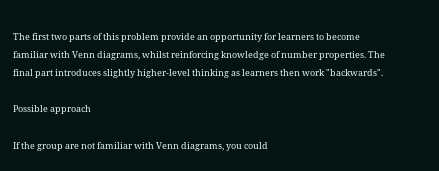The first two parts of this problem provide an opportunity for learners to become familiar with Venn diagrams, whilst reinforcing knowledge of number properties. The final part introduces slightly higher-level thinking as learners then work "backwards".

Possible approach

If the group are not familiar with Venn diagrams, you could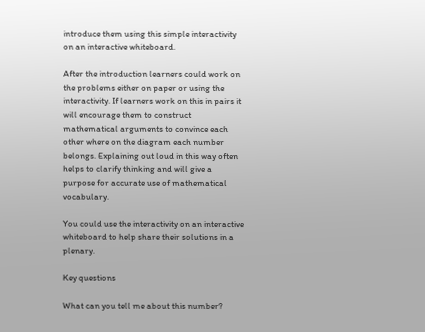introduce them using this simple interactivity on an interactive whiteboard.

After the introduction learners could work on the problems either on paper or using the interactivity. If learners work on this in pairs it will encourage them to construct mathematical arguments to convince each other where on the diagram each number belongs. Explaining out loud in this way often helps to clarify thinking and will give a purpose for accurate use of mathematical vocabulary.

You could use the interactivity on an interactive whiteboard to help share their solutions in a plenary.

Key questions

What can you tell me about this number?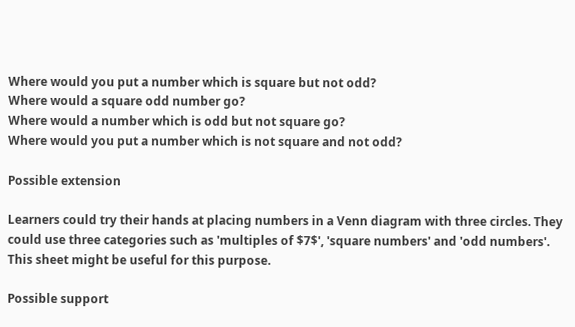Where would you put a number which is square but not odd?
Where would a square odd number go?
Where would a number which is odd but not square go?
Where would you put a number which is not square and not odd?

Possible extension

Learners could try their hands at placing numbers in a Venn diagram with three circles. They could use three categories such as 'multiples of $7$', 'square numbers' and 'odd numbers'. This sheet might be useful for this purpose.

Possible support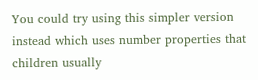You could try using this simpler version instead which uses number properties that children usually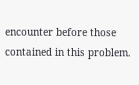encounter before those contained in this problem.